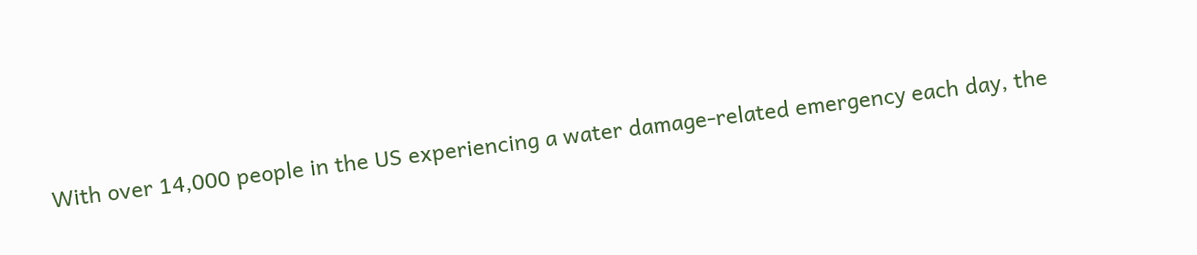With over 14,000 people in the US experiencing a water damage-related emergency each day, the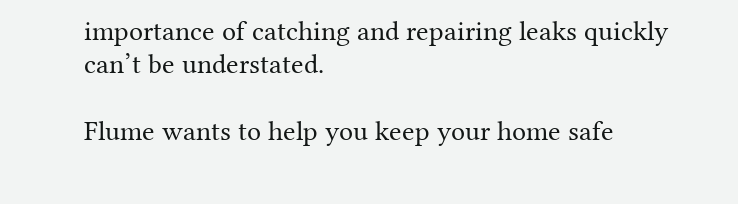importance of catching and repairing leaks quickly can’t be understated.

Flume wants to help you keep your home safe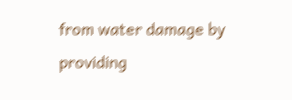from water damage by providing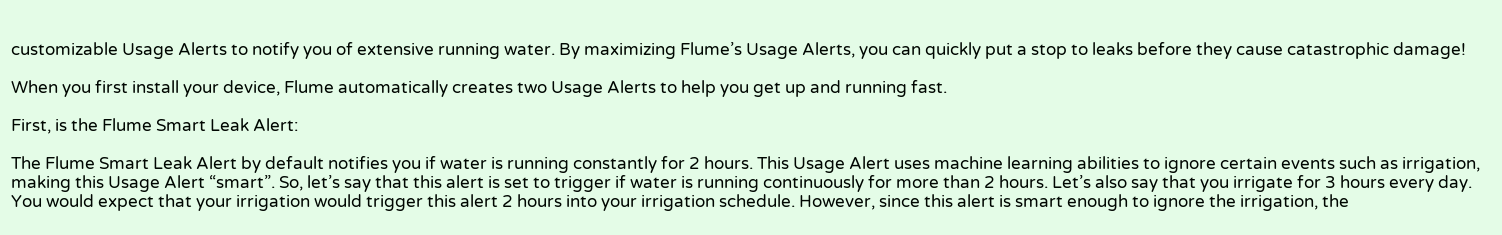customizable Usage Alerts to notify you of extensive running water. By maximizing Flume’s Usage Alerts, you can quickly put a stop to leaks before they cause catastrophic damage!

When you first install your device, Flume automatically creates two Usage Alerts to help you get up and running fast.

First, is the Flume Smart Leak Alert:

The Flume Smart Leak Alert by default notifies you if water is running constantly for 2 hours. This Usage Alert uses machine learning abilities to ignore certain events such as irrigation, making this Usage Alert “smart”. So, let’s say that this alert is set to trigger if water is running continuously for more than 2 hours. Let’s also say that you irrigate for 3 hours every day. You would expect that your irrigation would trigger this alert 2 hours into your irrigation schedule. However, since this alert is smart enough to ignore the irrigation, the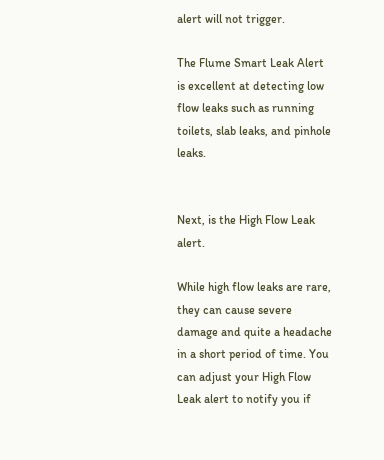alert will not trigger.

The Flume Smart Leak Alert is excellent at detecting low flow leaks such as running toilets, slab leaks, and pinhole leaks.


Next, is the High Flow Leak alert.

While high flow leaks are rare, they can cause severe damage and quite a headache in a short period of time. You can adjust your High Flow Leak alert to notify you if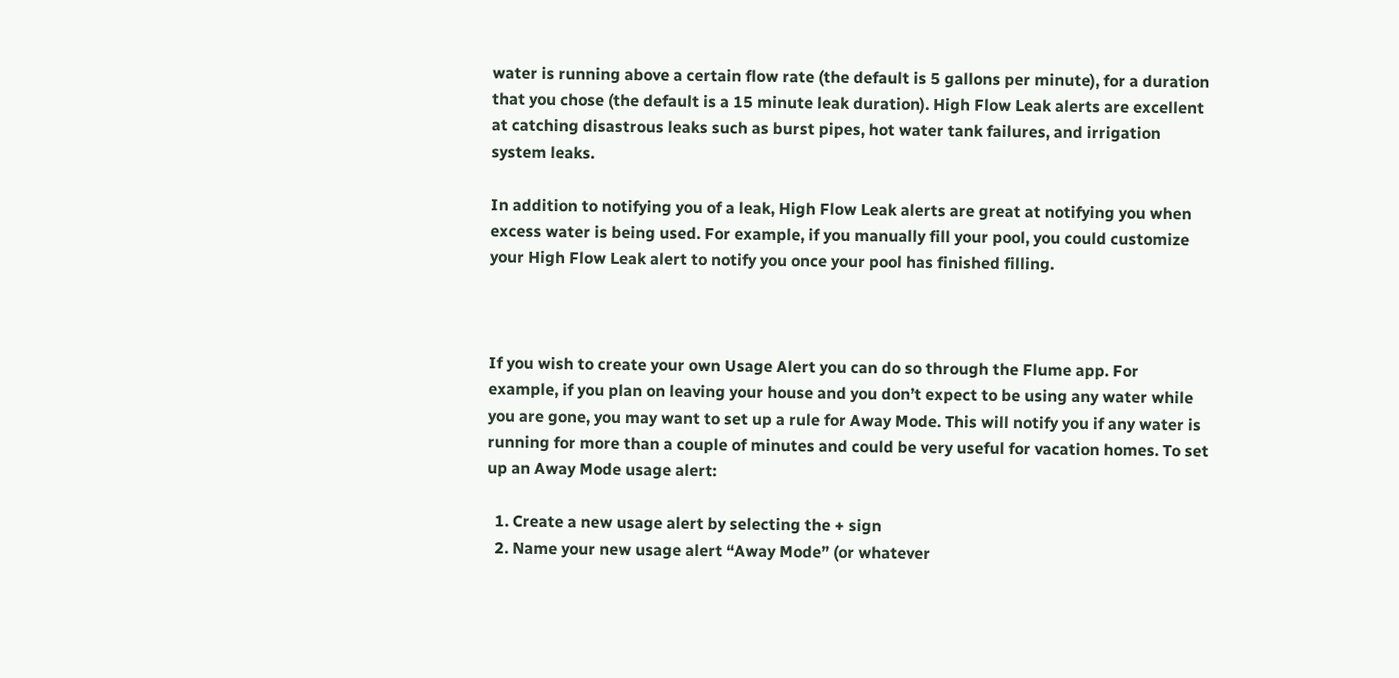water is running above a certain flow rate (the default is 5 gallons per minute), for a duration that you chose (the default is a 15 minute leak duration). High Flow Leak alerts are excellent at catching disastrous leaks such as burst pipes, hot water tank failures, and irrigation system leaks.

In addition to notifying you of a leak, High Flow Leak alerts are great at notifying you when excess water is being used. For example, if you manually fill your pool, you could customize your High Flow Leak alert to notify you once your pool has finished filling.



If you wish to create your own Usage Alert you can do so through the Flume app. For example, if you plan on leaving your house and you don’t expect to be using any water while you are gone, you may want to set up a rule for Away Mode. This will notify you if any water is running for more than a couple of minutes and could be very useful for vacation homes. To set up an Away Mode usage alert:

  1. Create a new usage alert by selecting the + sign
  2. Name your new usage alert “Away Mode” (or whatever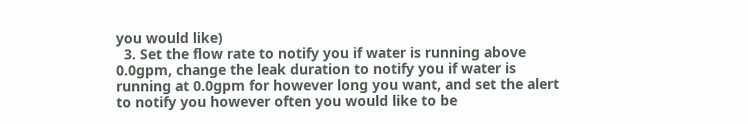you would like)
  3. Set the flow rate to notify you if water is running above 0.0gpm, change the leak duration to notify you if water is running at 0.0gpm for however long you want, and set the alert to notify you however often you would like to be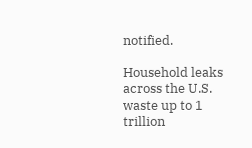notified.

Household leaks across the U.S. waste up to 1 trillion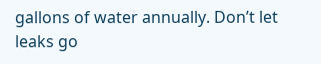gallons of water annually. Don’t let leaks go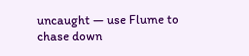uncaught — use Flume to chase down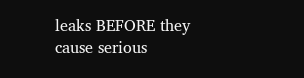leaks BEFORE they cause serious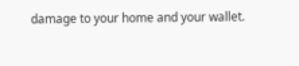damage to your home and your wallet.